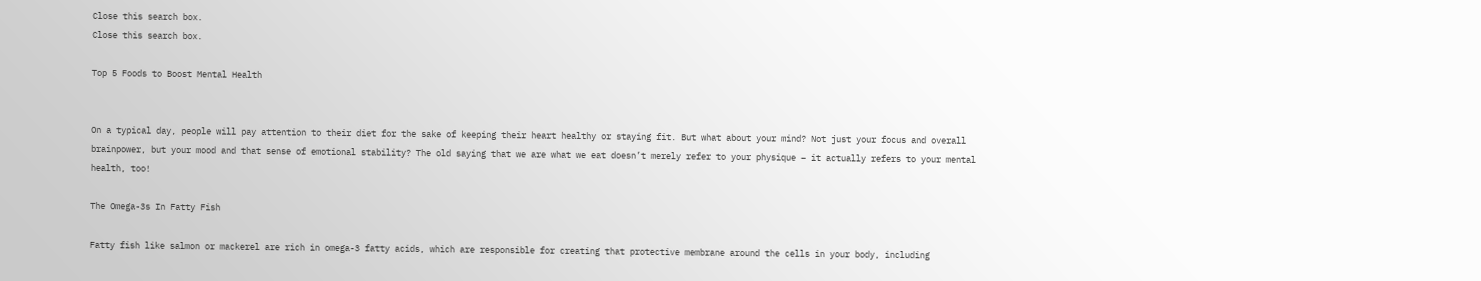Close this search box.
Close this search box.

Top 5 Foods to Boost Mental Health


On a typical day, people will pay attention to their diet for the sake of keeping their heart healthy or staying fit. But what about your mind? Not just your focus and overall brainpower, but your mood and that sense of emotional stability? The old saying that we are what we eat doesn’t merely refer to your physique – it actually refers to your mental health, too!

The Omega-3s In Fatty Fish

Fatty fish like salmon or mackerel are rich in omega-3 fatty acids, which are responsible for creating that protective membrane around the cells in your body, including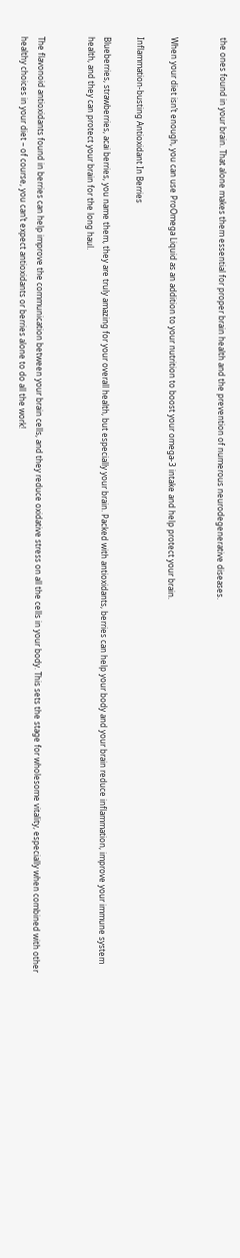the ones found in your brain. That alone makes them essential for proper brain health and the prevention of numerous neurodegenerative diseases.


When your diet isn’t enough, you can use ProOmega Liquid as an addition to your nutrition to boost your omega-3 intake and help protect your brain.

Inflammation-busting Antioxidant In Berries

Blueberries, strawberries, acai berries, you name them, they are truly amazing for your overall health, but especially your brain. Packed with antioxidants, berries can help your body and your brain reduce inflammation, improve your immune system health, and they can protect your brain for the long haul.


The flavonoid antioxidants found in berries can help improve the communication between your brain cells, and they reduce oxidative stress on all the cells in your body. This sets the stage for wholesome vitality, especially when combined with other healthy choices in your diet – of course, you can’t expect antioxidants or berries alone to do all the work!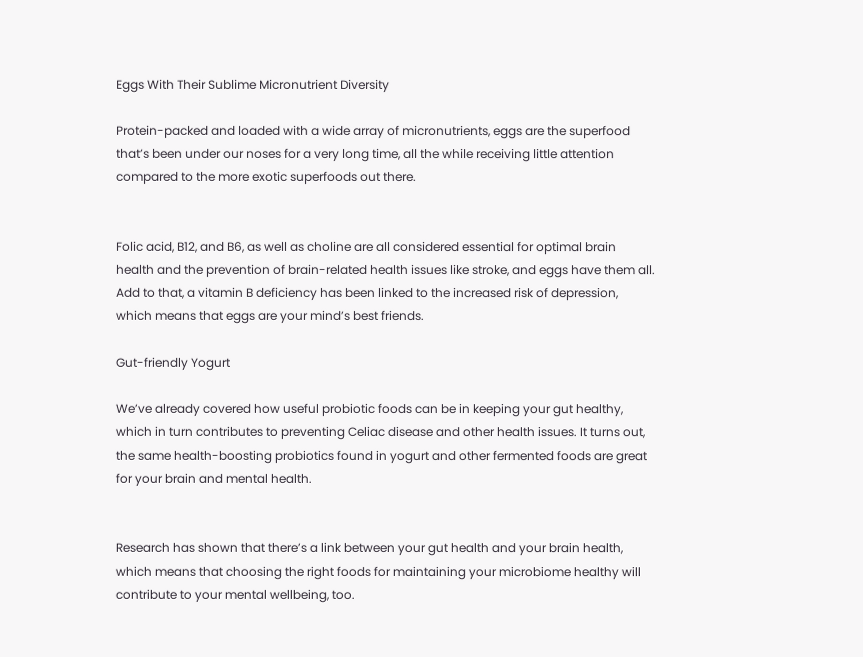Eggs With Their Sublime Micronutrient Diversity

Protein-packed and loaded with a wide array of micronutrients, eggs are the superfood that’s been under our noses for a very long time, all the while receiving little attention compared to the more exotic superfoods out there.


Folic acid, B12, and B6, as well as choline are all considered essential for optimal brain health and the prevention of brain-related health issues like stroke, and eggs have them all. Add to that, a vitamin B deficiency has been linked to the increased risk of depression, which means that eggs are your mind’s best friends.

Gut-friendly Yogurt

We’ve already covered how useful probiotic foods can be in keeping your gut healthy, which in turn contributes to preventing Celiac disease and other health issues. It turns out, the same health-boosting probiotics found in yogurt and other fermented foods are great for your brain and mental health.


Research has shown that there’s a link between your gut health and your brain health, which means that choosing the right foods for maintaining your microbiome healthy will contribute to your mental wellbeing, too.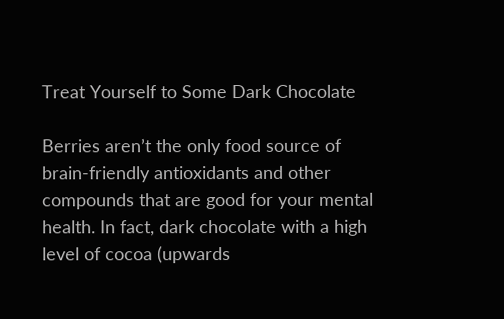Treat Yourself to Some Dark Chocolate

Berries aren’t the only food source of brain-friendly antioxidants and other compounds that are good for your mental health. In fact, dark chocolate with a high level of cocoa (upwards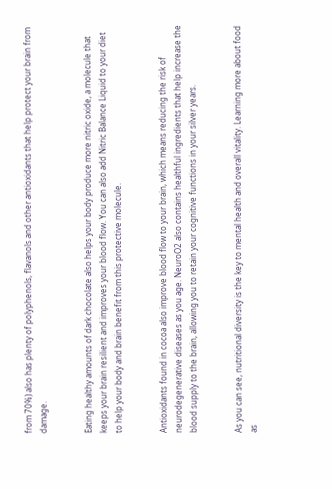from 70%) also has plenty of polyphenols, flavanols and other antioxidants that help protect your brain from damage.


Eating healthy amounts of dark chocolate also helps your body produce more nitric oxide, a molecule that keeps your brain resilient and improves your blood flow. You can also add Nitric Balance Liquid to your diet to help your body and brain benefit from this protective molecule.


Antioxidants found in cocoa also improve blood flow to your brain, which means reducing the risk of neurodegenerative diseases as you age. NeuroO2 also contains healthful ingredients that help increase the blood supply to the brain, allowing you to retain your cognitive functions in your silver years.


As you can see, nutritional diversity is the key to mental health and overall vitality. Learning more about food as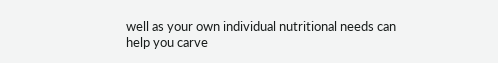well as your own individual nutritional needs can help you carve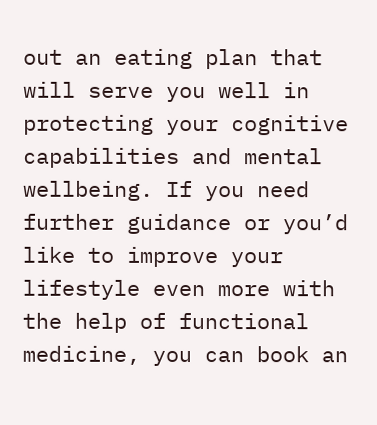out an eating plan that will serve you well in protecting your cognitive capabilities and mental wellbeing. If you need further guidance or you’d like to improve your lifestyle even more with the help of functional medicine, you can book an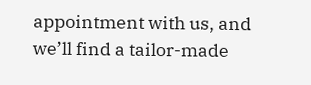appointment with us, and we’ll find a tailor-made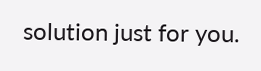solution just for you.